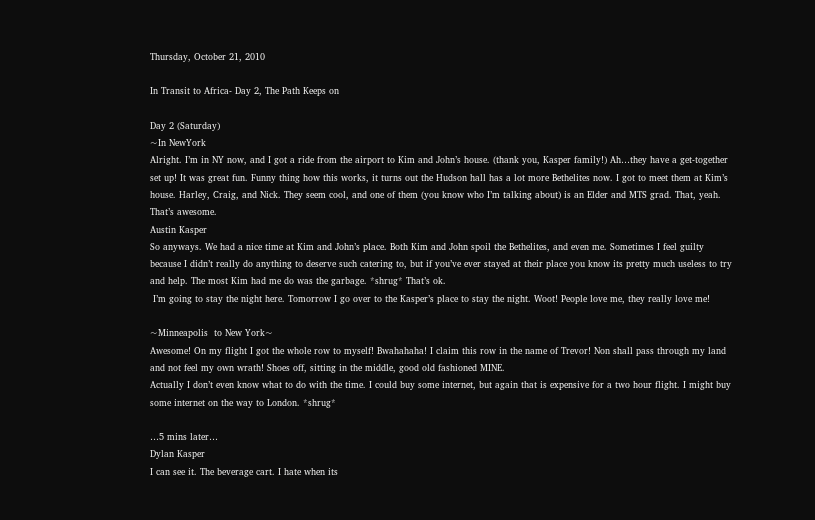Thursday, October 21, 2010

In Transit to Africa- Day 2, The Path Keeps on

Day 2 (Saturday)
~In NewYork
Alright. I’m in NY now, and I got a ride from the airport to Kim and John’s house. (thank you, Kasper family!) Ah…they have a get-together set up! It was great fun. Funny thing how this works, it turns out the Hudson hall has a lot more Bethelites now. I got to meet them at Kim’s house. Harley, Craig, and Nick. They seem cool, and one of them (you know who I’m talking about) is an Elder and MTS grad. That, yeah. That’s awesome.
Austin Kasper
So anyways. We had a nice time at Kim and John’s place. Both Kim and John spoil the Bethelites, and even me. Sometimes I feel guilty because I didn’t really do anything to deserve such catering to, but if you’ve ever stayed at their place you know its pretty much useless to try and help. The most Kim had me do was the garbage. *shrug* That’s ok.
 I’m going to stay the night here. Tomorrow I go over to the Kasper’s place to stay the night. Woot! People love me, they really love me!

~Minneapolis  to New York~
Awesome! On my flight I got the whole row to myself! Bwahahaha! I claim this row in the name of Trevor! Non shall pass through my land and not feel my own wrath! Shoes off, sitting in the middle, good old fashioned MINE.
Actually I don’t even know what to do with the time. I could buy some internet, but again that is expensive for a two hour flight. I might buy some internet on the way to London. *shrug*

…5 mins later…
Dylan Kasper
I can see it. The beverage cart. I hate when its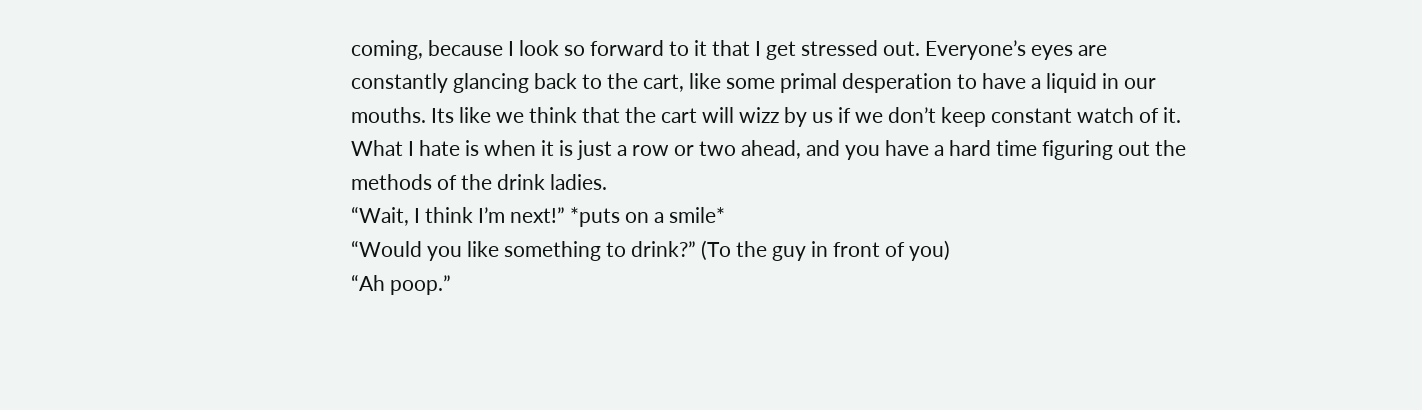coming, because I look so forward to it that I get stressed out. Everyone’s eyes are constantly glancing back to the cart, like some primal desperation to have a liquid in our mouths. Its like we think that the cart will wizz by us if we don’t keep constant watch of it. What I hate is when it is just a row or two ahead, and you have a hard time figuring out the methods of the drink ladies.
“Wait, I think I’m next!” *puts on a smile*
“Would you like something to drink?” (To the guy in front of you)
“Ah poop.”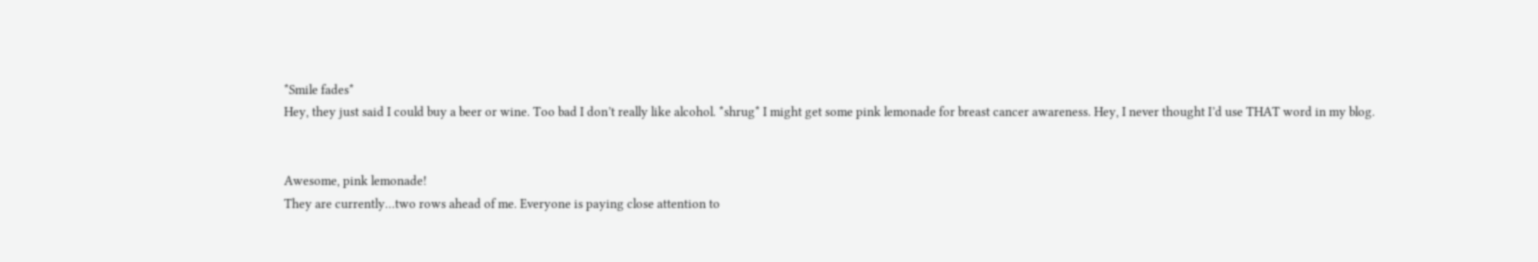*Smile fades*
Hey, they just said I could buy a beer or wine. Too bad I don’t really like alcohol. *shrug* I might get some pink lemonade for breast cancer awareness. Hey, I never thought I’d use THAT word in my blog.


Awesome, pink lemonade!
They are currently…two rows ahead of me. Everyone is paying close attention to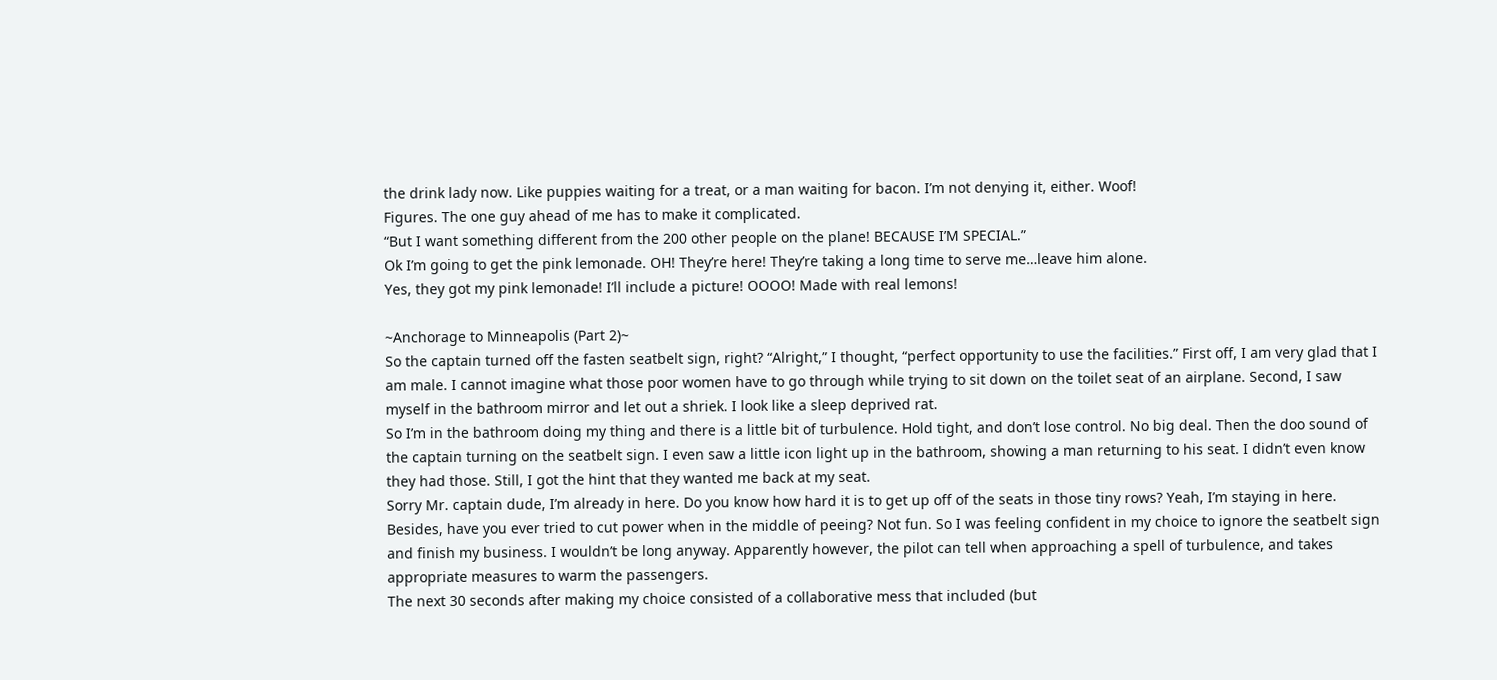the drink lady now. Like puppies waiting for a treat, or a man waiting for bacon. I’m not denying it, either. Woof!
Figures. The one guy ahead of me has to make it complicated.
“But I want something different from the 200 other people on the plane! BECAUSE I’M SPECIAL.”
Ok I’m going to get the pink lemonade. OH! They’re here! They’re taking a long time to serve me…leave him alone.
Yes, they got my pink lemonade! I’ll include a picture! OOOO! Made with real lemons!

~Anchorage to Minneapolis (Part 2)~
So the captain turned off the fasten seatbelt sign, right? “Alright,” I thought, “perfect opportunity to use the facilities.” First off, I am very glad that I am male. I cannot imagine what those poor women have to go through while trying to sit down on the toilet seat of an airplane. Second, I saw myself in the bathroom mirror and let out a shriek. I look like a sleep deprived rat.
So I’m in the bathroom doing my thing and there is a little bit of turbulence. Hold tight, and don’t lose control. No big deal. Then the doo sound of the captain turning on the seatbelt sign. I even saw a little icon light up in the bathroom, showing a man returning to his seat. I didn’t even know they had those. Still, I got the hint that they wanted me back at my seat.
Sorry Mr. captain dude, I’m already in here. Do you know how hard it is to get up off of the seats in those tiny rows? Yeah, I’m staying in here. Besides, have you ever tried to cut power when in the middle of peeing? Not fun. So I was feeling confident in my choice to ignore the seatbelt sign and finish my business. I wouldn’t be long anyway. Apparently however, the pilot can tell when approaching a spell of turbulence, and takes appropriate measures to warm the passengers.
The next 30 seconds after making my choice consisted of a collaborative mess that included (but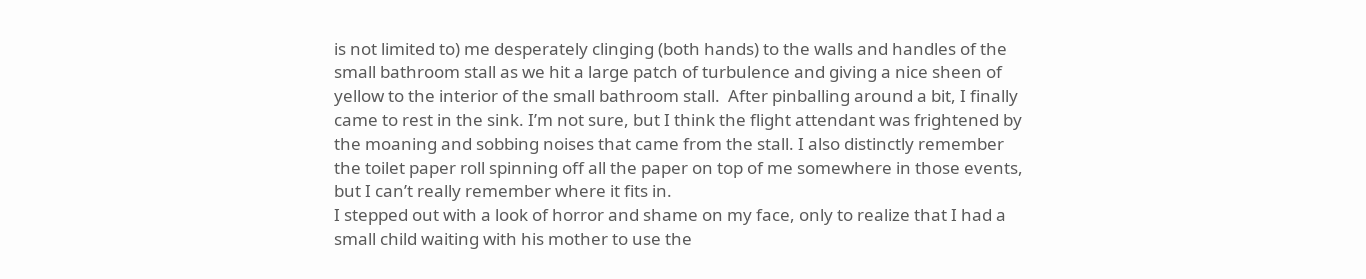is not limited to) me desperately clinging (both hands) to the walls and handles of the small bathroom stall as we hit a large patch of turbulence and giving a nice sheen of yellow to the interior of the small bathroom stall.  After pinballing around a bit, I finally came to rest in the sink. I’m not sure, but I think the flight attendant was frightened by the moaning and sobbing noises that came from the stall. I also distinctly remember the toilet paper roll spinning off all the paper on top of me somewhere in those events, but I can’t really remember where it fits in.
I stepped out with a look of horror and shame on my face, only to realize that I had a small child waiting with his mother to use the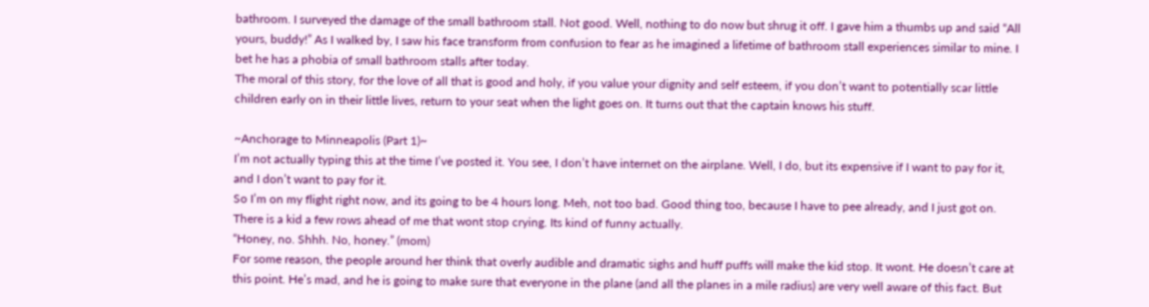bathroom. I surveyed the damage of the small bathroom stall. Not good. Well, nothing to do now but shrug it off. I gave him a thumbs up and said “All yours, buddy!” As I walked by, I saw his face transform from confusion to fear as he imagined a lifetime of bathroom stall experiences similar to mine. I bet he has a phobia of small bathroom stalls after today.
The moral of this story, for the love of all that is good and holy, if you value your dignity and self esteem, if you don’t want to potentially scar little children early on in their little lives, return to your seat when the light goes on. It turns out that the captain knows his stuff.

~Anchorage to Minneapolis (Part 1)~
I’m not actually typing this at the time I’ve posted it. You see, I don’t have internet on the airplane. Well, I do, but its expensive if I want to pay for it, and I don’t want to pay for it.
So I’m on my flight right now, and its going to be 4 hours long. Meh, not too bad. Good thing too, because I have to pee already, and I just got on. There is a kid a few rows ahead of me that wont stop crying. Its kind of funny actually.
“Honey, no. Shhh. No, honey.” (mom)
For some reason, the people around her think that overly audible and dramatic sighs and huff puffs will make the kid stop. It wont. He doesn’t care at this point. He’s mad, and he is going to make sure that everyone in the plane (and all the planes in a mile radius) are very well aware of this fact. But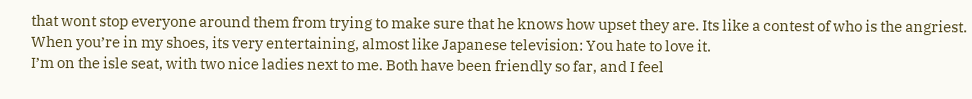that wont stop everyone around them from trying to make sure that he knows how upset they are. Its like a contest of who is the angriest. When you’re in my shoes, its very entertaining, almost like Japanese television: You hate to love it.
I’m on the isle seat, with two nice ladies next to me. Both have been friendly so far, and I feel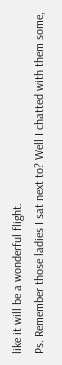like it will be a wonderful flight.
Ps. Remember those ladies I sat next to? Well I chatted with them some,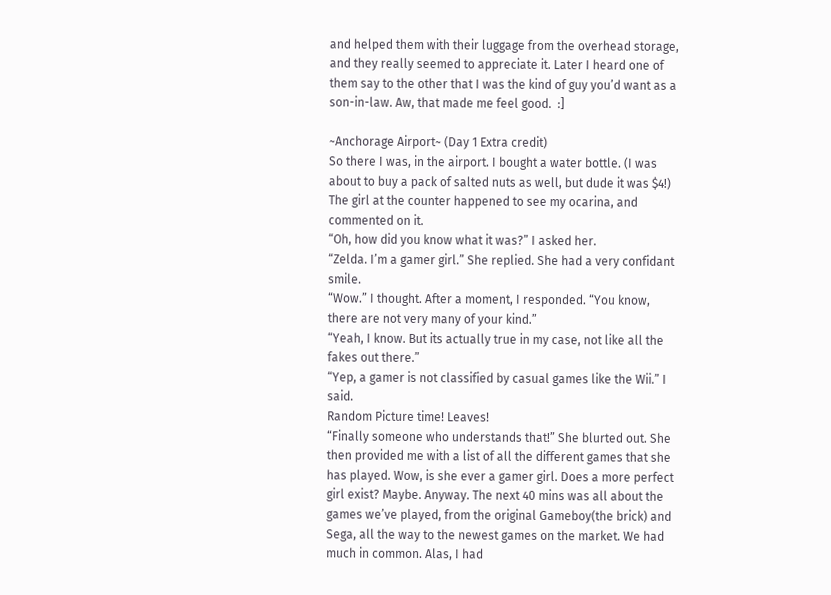and helped them with their luggage from the overhead storage, and they really seemed to appreciate it. Later I heard one of them say to the other that I was the kind of guy you’d want as a son-in-law. Aw, that made me feel good.  :]

~Anchorage Airport~ (Day 1 Extra credit)
So there I was, in the airport. I bought a water bottle. (I was about to buy a pack of salted nuts as well, but dude it was $4!) The girl at the counter happened to see my ocarina, and commented on it.
“Oh, how did you know what it was?” I asked her.
“Zelda. I’m a gamer girl.” She replied. She had a very confidant smile.
“Wow.” I thought. After a moment, I responded. “You know, there are not very many of your kind.”
“Yeah, I know. But its actually true in my case, not like all the fakes out there.”
“Yep, a gamer is not classified by casual games like the Wii.” I said.
Random Picture time! Leaves!
“Finally someone who understands that!” She blurted out. She then provided me with a list of all the different games that she has played. Wow, is she ever a gamer girl. Does a more perfect girl exist? Maybe. Anyway. The next 40 mins was all about the games we’ve played, from the original Gameboy(the brick) and Sega, all the way to the newest games on the market. We had much in common. Alas, I had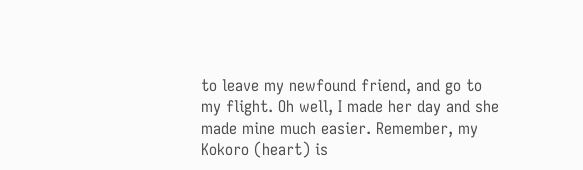to leave my newfound friend, and go to my flight. Oh well, I made her day and she made mine much easier. Remember, my Kokoro (heart) is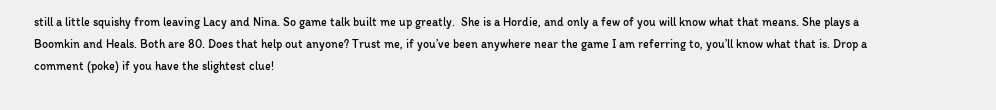still a little squishy from leaving Lacy and Nina. So game talk built me up greatly.  She is a Hordie, and only a few of you will know what that means. She plays a Boomkin and Heals. Both are 80. Does that help out anyone? Trust me, if you’ve been anywhere near the game I am referring to, you’ll know what that is. Drop a comment (poke) if you have the slightest clue!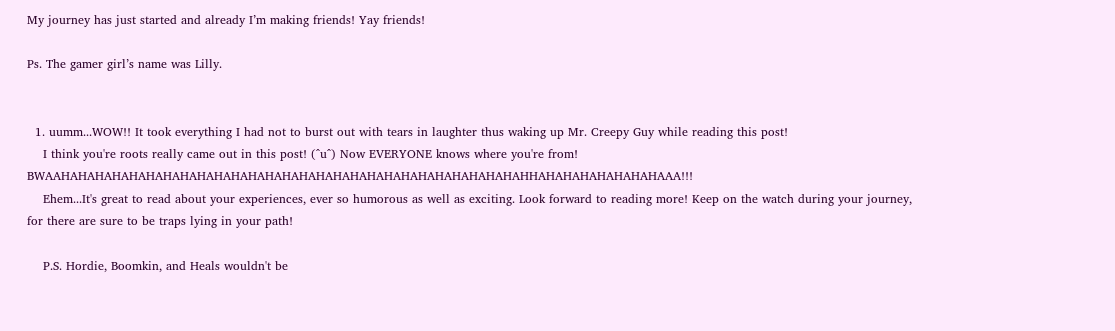My journey has just started and already I’m making friends! Yay friends!

Ps. The gamer girl’s name was Lilly.


  1. uumm...WOW!! It took everything I had not to burst out with tears in laughter thus waking up Mr. Creepy Guy while reading this post!
    I think you're roots really came out in this post! (^u^) Now EVERYONE knows where you're from! BWAAHAHAHAHAHAHAHAHAHAHAHAHAHAHAHAHAHAHAHAHAHAHAHAHAHAHAHAHHAHAHAHAHAHAHAHAAA!!!
    Ehem...It's great to read about your experiences, ever so humorous as well as exciting. Look forward to reading more! Keep on the watch during your journey, for there are sure to be traps lying in your path!

    P.S. Hordie, Boomkin, and Heals wouldn't be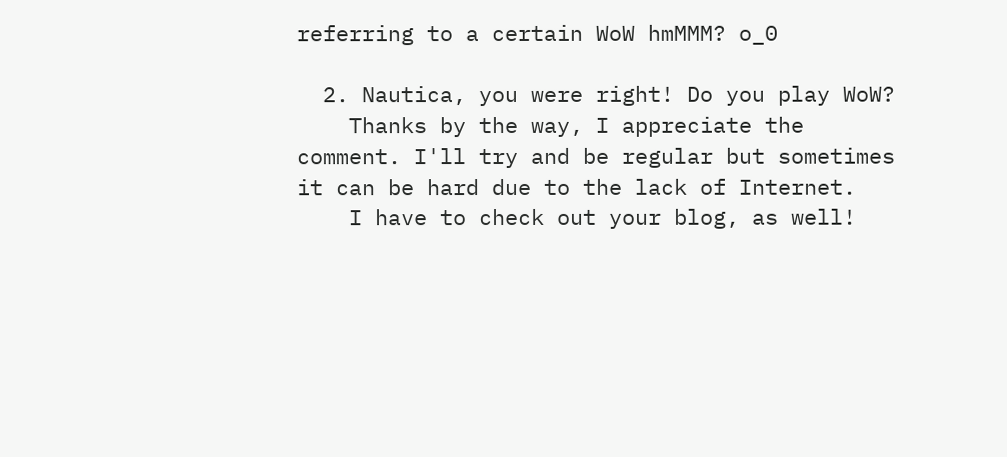referring to a certain WoW hmMMM? o_0

  2. Nautica, you were right! Do you play WoW?
    Thanks by the way, I appreciate the comment. I'll try and be regular but sometimes it can be hard due to the lack of Internet.
    I have to check out your blog, as well!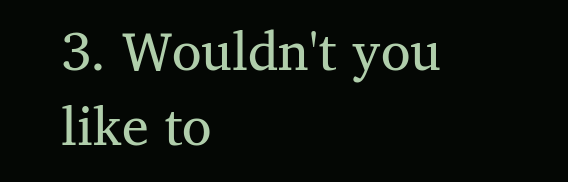3. Wouldn't you like to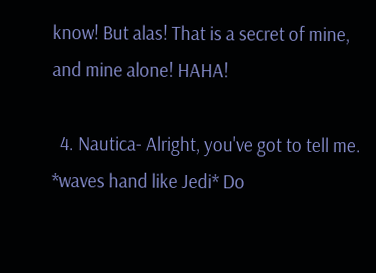know! But alas! That is a secret of mine, and mine alone! HAHA!

  4. Nautica- Alright, you've got to tell me. *waves hand like Jedi* Do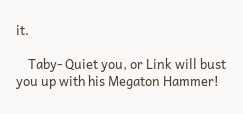it.

    Taby- Quiet you, or Link will bust you up with his Megaton Hammer!